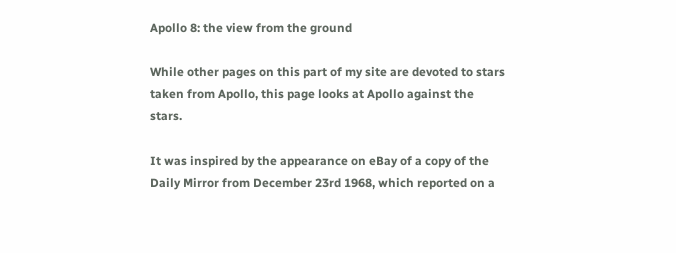Apollo 8: the view from the ground

While other pages on this part of my site are devoted to stars taken from Apollo, this page looks at Apollo against the stars.

It was inspired by the appearance on eBay of a copy of the Daily Mirror from December 23rd 1968, which reported on a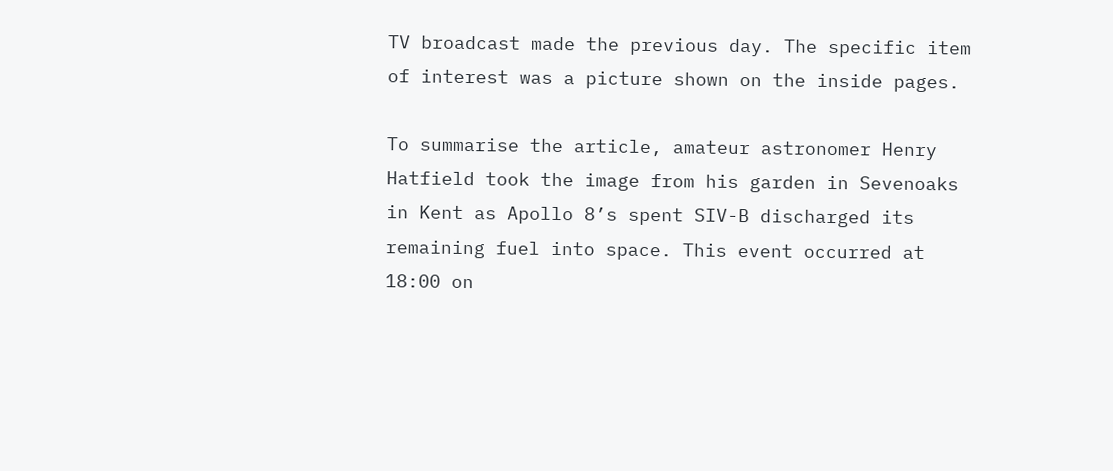TV broadcast made the previous day. The specific item of interest was a picture shown on the inside pages.

To summarise the article, amateur astronomer Henry Hatfield took the image from his garden in Sevenoaks in Kent as Apollo 8’s spent SIV-B discharged its remaining fuel into space. This event occurred at 18:00 on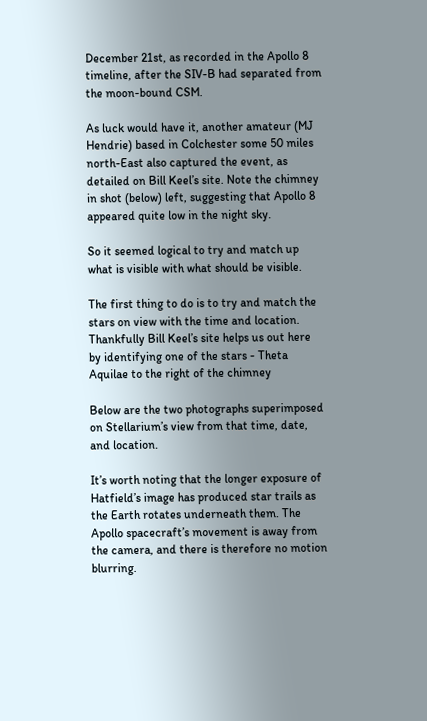December 21st, as recorded in the Apollo 8 timeline, after the SIV-B had separated from the moon-bound CSM.

As luck would have it, another amateur (MJ Hendrie) based in Colchester some 50 miles north-East also captured the event, as detailed on Bill Keel’s site. Note the chimney in shot (below) left, suggesting that Apollo 8 appeared quite low in the night sky.

So it seemed logical to try and match up what is visible with what should be visible.

The first thing to do is to try and match the stars on view with the time and location. Thankfully Bill Keel’s site helps us out here by identifying one of the stars - Theta Aquilae to the right of the chimney

Below are the two photographs superimposed on Stellarium’s view from that time, date, and location.

It’s worth noting that the longer exposure of Hatfield’s image has produced star trails as the Earth rotates underneath them. The Apollo spacecraft’s movement is away from the camera, and there is therefore no motion blurring.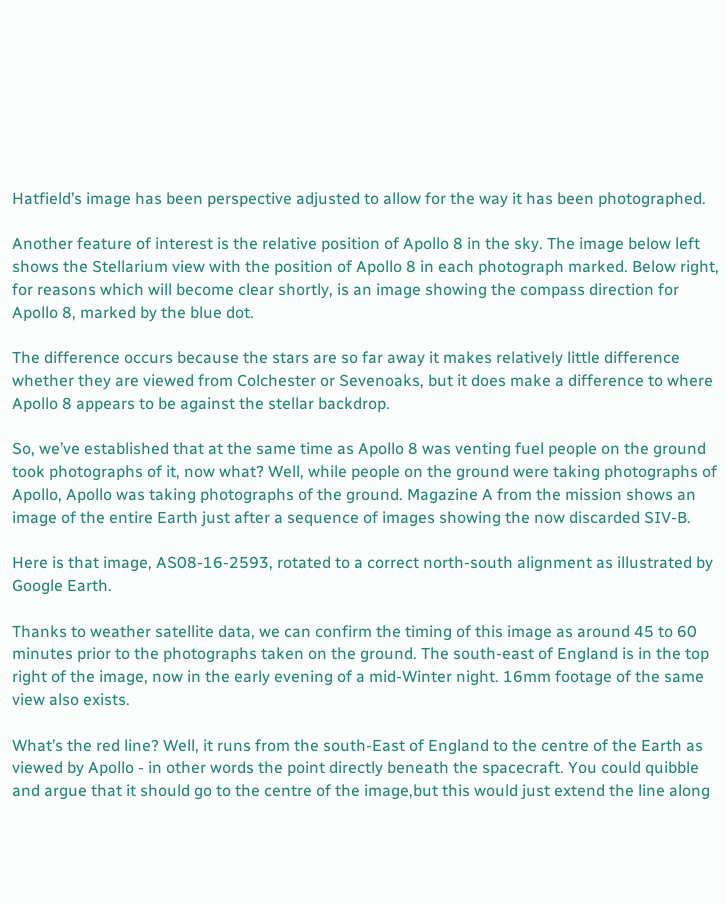Hatfield’s image has been perspective adjusted to allow for the way it has been photographed.

Another feature of interest is the relative position of Apollo 8 in the sky. The image below left shows the Stellarium view with the position of Apollo 8 in each photograph marked. Below right, for reasons which will become clear shortly, is an image showing the compass direction for Apollo 8, marked by the blue dot.

The difference occurs because the stars are so far away it makes relatively little difference whether they are viewed from Colchester or Sevenoaks, but it does make a difference to where Apollo 8 appears to be against the stellar backdrop.

So, we’ve established that at the same time as Apollo 8 was venting fuel people on the ground took photographs of it, now what? Well, while people on the ground were taking photographs of Apollo, Apollo was taking photographs of the ground. Magazine A from the mission shows an image of the entire Earth just after a sequence of images showing the now discarded SIV-B.

Here is that image, AS08-16-2593, rotated to a correct north-south alignment as illustrated by Google Earth.

Thanks to weather satellite data, we can confirm the timing of this image as around 45 to 60 minutes prior to the photographs taken on the ground. The south-east of England is in the top right of the image, now in the early evening of a mid-Winter night. 16mm footage of the same view also exists.

What’s the red line? Well, it runs from the south-East of England to the centre of the Earth as viewed by Apollo - in other words the point directly beneath the spacecraft. You could quibble and argue that it should go to the centre of the image,but this would just extend the line along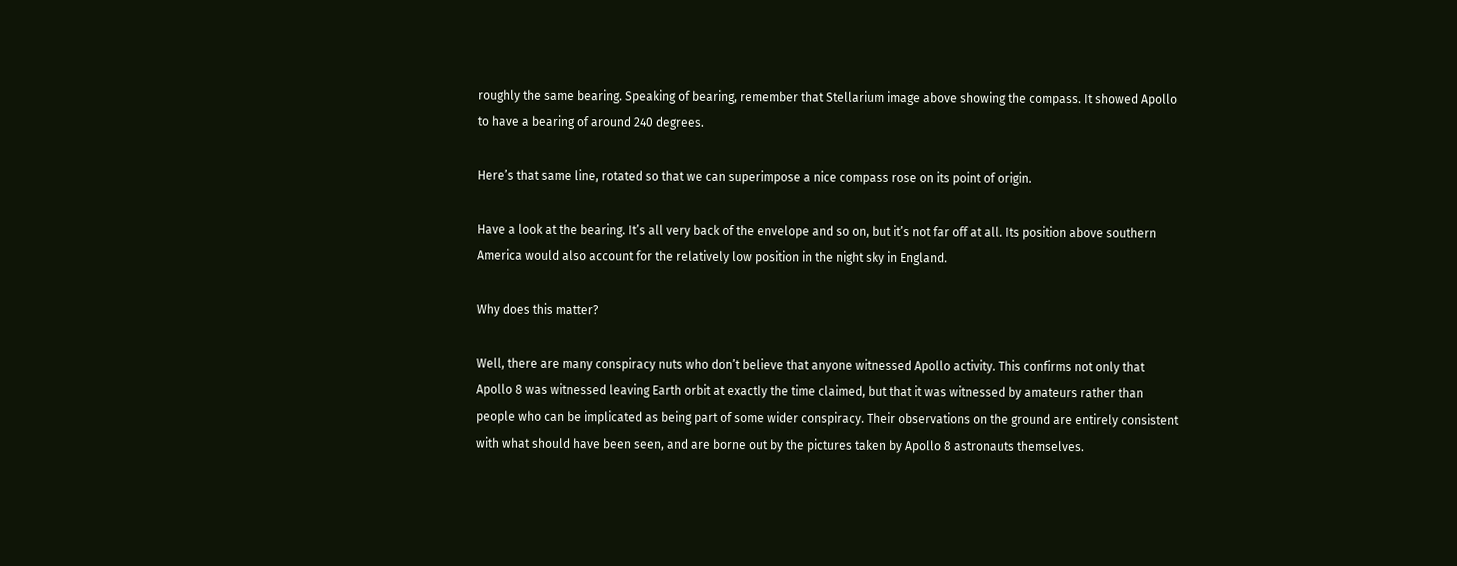roughly the same bearing. Speaking of bearing, remember that Stellarium image above showing the compass. It showed Apollo to have a bearing of around 240 degrees.

Here’s that same line, rotated so that we can superimpose a nice compass rose on its point of origin.

Have a look at the bearing. It’s all very back of the envelope and so on, but it’s not far off at all. Its position above southern America would also account for the relatively low position in the night sky in England.

Why does this matter?

Well, there are many conspiracy nuts who don’t believe that anyone witnessed Apollo activity. This confirms not only that Apollo 8 was witnessed leaving Earth orbit at exactly the time claimed, but that it was witnessed by amateurs rather than people who can be implicated as being part of some wider conspiracy. Their observations on the ground are entirely consistent with what should have been seen, and are borne out by the pictures taken by Apollo 8 astronauts themselves.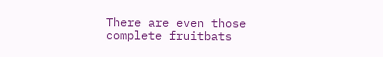There are even those complete fruitbats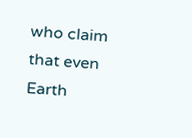who claim that even Earth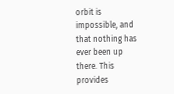orbit is impossible, and that nothing has ever been up there. This provides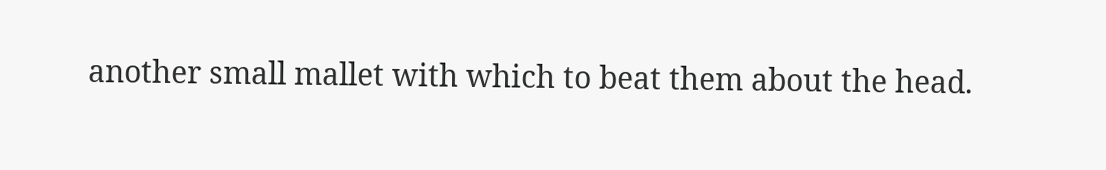another small mallet with which to beat them about the head.